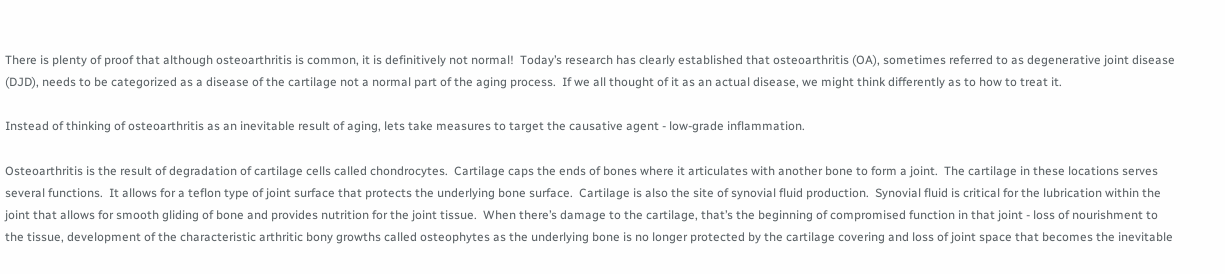There is plenty of proof that although osteoarthritis is common, it is definitively not normal!  Today’s research has clearly established that osteoarthritis (OA), sometimes referred to as degenerative joint disease (DJD), needs to be categorized as a disease of the cartilage not a normal part of the aging process.  If we all thought of it as an actual disease, we might think differently as to how to treat it.

Instead of thinking of osteoarthritis as an inevitable result of aging, lets take measures to target the causative agent - low-grade inflammation.

Osteoarthritis is the result of degradation of cartilage cells called chondrocytes.  Cartilage caps the ends of bones where it articulates with another bone to form a joint.  The cartilage in these locations serves several functions.  It allows for a teflon type of joint surface that protects the underlying bone surface.  Cartilage is also the site of synovial fluid production.  Synovial fluid is critical for the lubrication within the joint that allows for smooth gliding of bone and provides nutrition for the joint tissue.  When there’s damage to the cartilage, that’s the beginning of compromised function in that joint - loss of nourishment to the tissue, development of the characteristic arthritic bony growths called osteophytes as the underlying bone is no longer protected by the cartilage covering and loss of joint space that becomes the inevitable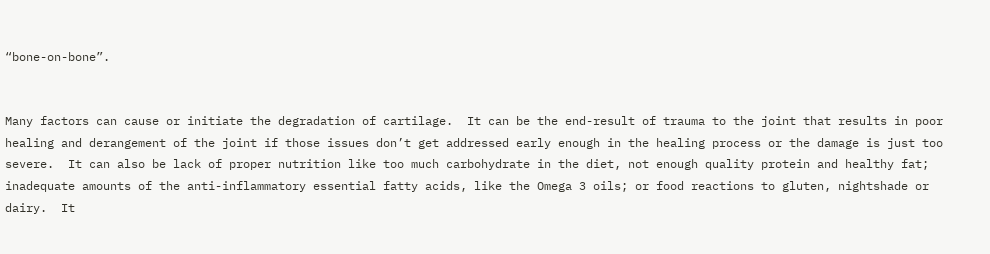“bone-on-bone”.


Many factors can cause or initiate the degradation of cartilage.  It can be the end-result of trauma to the joint that results in poor healing and derangement of the joint if those issues don’t get addressed early enough in the healing process or the damage is just too severe.  It can also be lack of proper nutrition like too much carbohydrate in the diet, not enough quality protein and healthy fat; inadequate amounts of the anti-inflammatory essential fatty acids, like the Omega 3 oils; or food reactions to gluten, nightshade or dairy.  It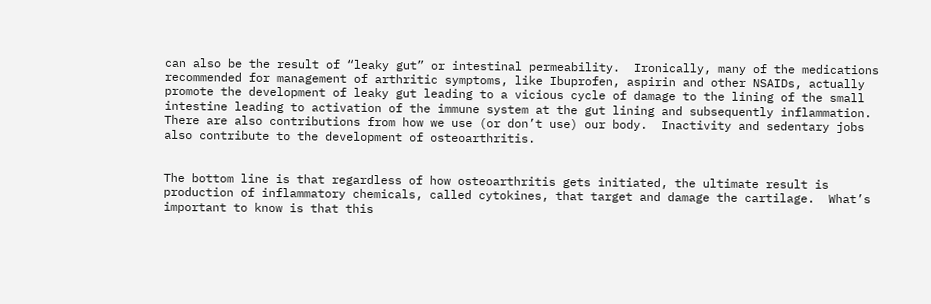can also be the result of “leaky gut” or intestinal permeability.  Ironically, many of the medications recommended for management of arthritic symptoms, like Ibuprofen, aspirin and other NSAIDs, actually promote the development of leaky gut leading to a vicious cycle of damage to the lining of the small intestine leading to activation of the immune system at the gut lining and subsequently inflammation.  There are also contributions from how we use (or don’t use) our body.  Inactivity and sedentary jobs also contribute to the development of osteoarthritis.


The bottom line is that regardless of how osteoarthritis gets initiated, the ultimate result is production of inflammatory chemicals, called cytokines, that target and damage the cartilage.  What’s important to know is that this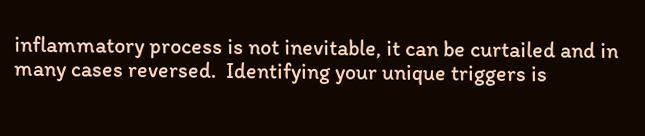inflammatory process is not inevitable, it can be curtailed and in many cases reversed.  Identifying your unique triggers is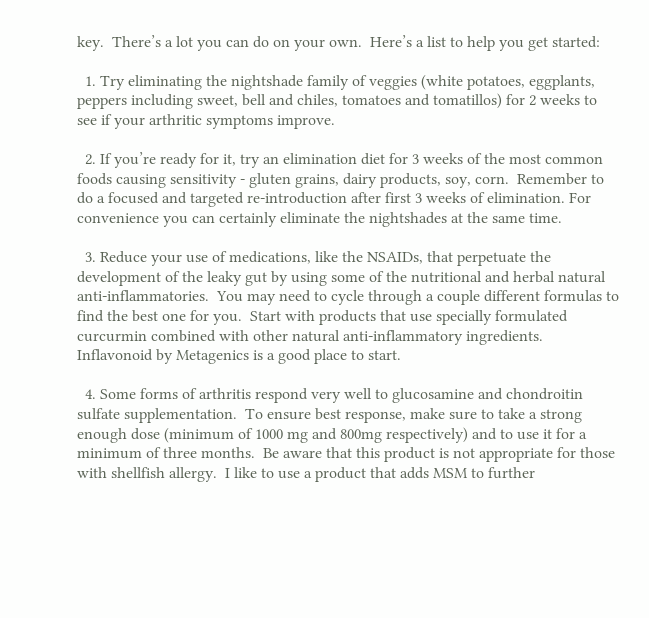key.  There’s a lot you can do on your own.  Here’s a list to help you get started:

  1. Try eliminating the nightshade family of veggies (white potatoes, eggplants, peppers including sweet, bell and chiles, tomatoes and tomatillos) for 2 weeks to see if your arthritic symptoms improve.

  2. If you’re ready for it, try an elimination diet for 3 weeks of the most common foods causing sensitivity - gluten grains, dairy products, soy, corn.  Remember to do a focused and targeted re-introduction after first 3 weeks of elimination. For convenience you can certainly eliminate the nightshades at the same time.

  3. Reduce your use of medications, like the NSAIDs, that perpetuate the development of the leaky gut by using some of the nutritional and herbal natural anti-inflammatories.  You may need to cycle through a couple different formulas to find the best one for you.  Start with products that use specially formulated curcurmin combined with other natural anti-inflammatory ingredients.  Inflavonoid by Metagenics is a good place to start.

  4. Some forms of arthritis respond very well to glucosamine and chondroitin sulfate supplementation.  To ensure best response, make sure to take a strong enough dose (minimum of 1000 mg and 800mg respectively) and to use it for a minimum of three months.  Be aware that this product is not appropriate for those with shellfish allergy.  I like to use a product that adds MSM to further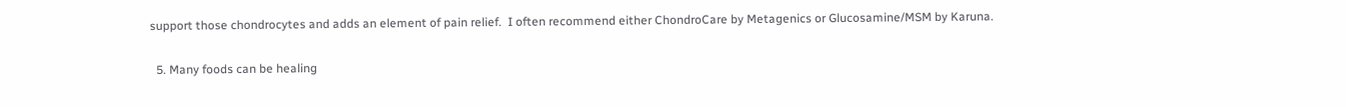support those chondrocytes and adds an element of pain relief.  I often recommend either ChondroCare by Metagenics or Glucosamine/MSM by Karuna.

  5. Many foods can be healing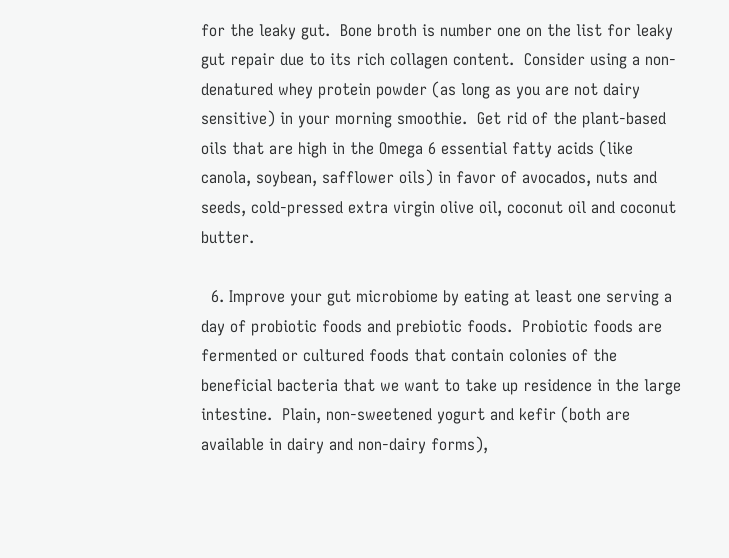for the leaky gut.  Bone broth is number one on the list for leaky gut repair due to its rich collagen content.  Consider using a non-denatured whey protein powder (as long as you are not dairy sensitive) in your morning smoothie.  Get rid of the plant-based oils that are high in the Omega 6 essential fatty acids (like canola, soybean, safflower oils) in favor of avocados, nuts and seeds, cold-pressed extra virgin olive oil, coconut oil and coconut butter.

  6. Improve your gut microbiome by eating at least one serving a day of probiotic foods and prebiotic foods.  Probiotic foods are fermented or cultured foods that contain colonies of the beneficial bacteria that we want to take up residence in the large intestine.  Plain, non-sweetened yogurt and kefir (both are available in dairy and non-dairy forms),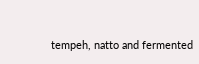tempeh, natto and fermented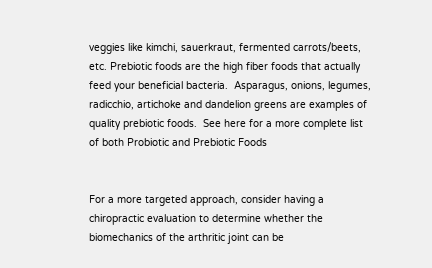veggies like kimchi, sauerkraut, fermented carrots/beets, etc. Prebiotic foods are the high fiber foods that actually feed your beneficial bacteria.  Asparagus, onions, legumes, radicchio, artichoke and dandelion greens are examples of quality prebiotic foods.  See here for a more complete list of both Probiotic and Prebiotic Foods


For a more targeted approach, consider having a chiropractic evaluation to determine whether the biomechanics of the arthritic joint can be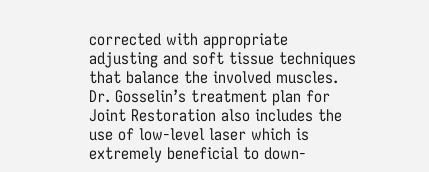corrected with appropriate adjusting and soft tissue techniques that balance the involved muscles.  Dr. Gosselin’s treatment plan for Joint Restoration also includes the use of low-level laser which is extremely beneficial to down-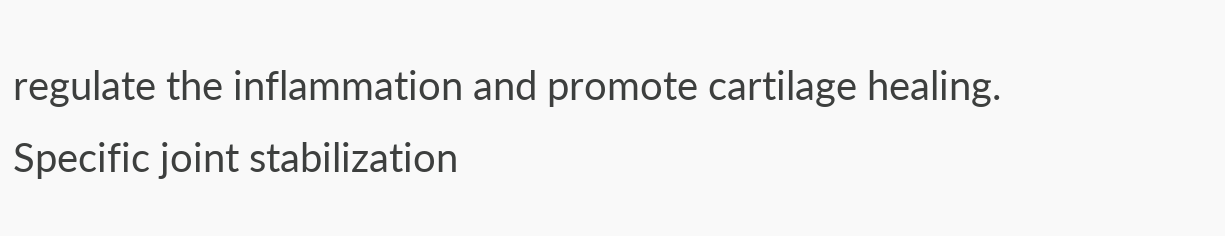regulate the inflammation and promote cartilage healing.  Specific joint stabilization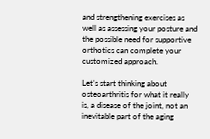and strengthening exercises as well as assessing your posture and the possible need for supportive orthotics can complete your customized approach.

Let’s start thinking about osteoarthritis for what it really is, a disease of the joint, not an inevitable part of the aging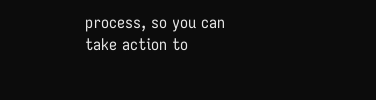process, so you can take action to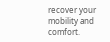recover your mobility and comfort.